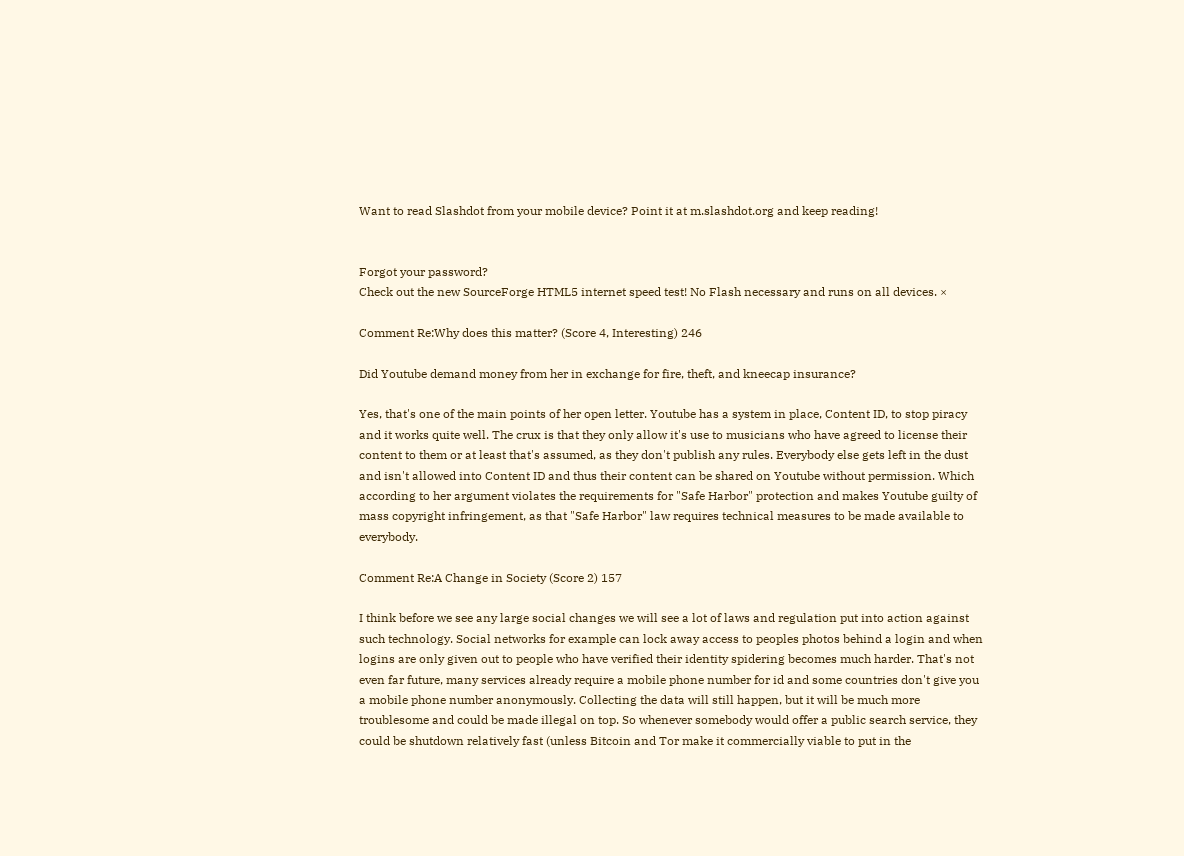Want to read Slashdot from your mobile device? Point it at m.slashdot.org and keep reading!


Forgot your password?
Check out the new SourceForge HTML5 internet speed test! No Flash necessary and runs on all devices. ×

Comment Re:Why does this matter? (Score 4, Interesting) 246

Did Youtube demand money from her in exchange for fire, theft, and kneecap insurance?

Yes, that's one of the main points of her open letter. Youtube has a system in place, Content ID, to stop piracy and it works quite well. The crux is that they only allow it's use to musicians who have agreed to license their content to them or at least that's assumed, as they don't publish any rules. Everybody else gets left in the dust and isn't allowed into Content ID and thus their content can be shared on Youtube without permission. Which according to her argument violates the requirements for "Safe Harbor" protection and makes Youtube guilty of mass copyright infringement, as that "Safe Harbor" law requires technical measures to be made available to everybody.

Comment Re:A Change in Society (Score 2) 157

I think before we see any large social changes we will see a lot of laws and regulation put into action against such technology. Social networks for example can lock away access to peoples photos behind a login and when logins are only given out to people who have verified their identity spidering becomes much harder. That's not even far future, many services already require a mobile phone number for id and some countries don't give you a mobile phone number anonymously. Collecting the data will still happen, but it will be much more troublesome and could be made illegal on top. So whenever somebody would offer a public search service, they could be shutdown relatively fast (unless Bitcoin and Tor make it commercially viable to put in the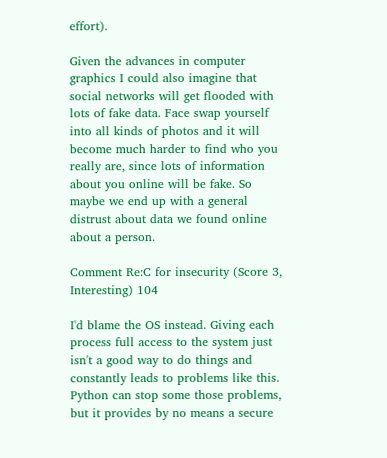effort).

Given the advances in computer graphics I could also imagine that social networks will get flooded with lots of fake data. Face swap yourself into all kinds of photos and it will become much harder to find who you really are, since lots of information about you online will be fake. So maybe we end up with a general distrust about data we found online about a person.

Comment Re:C for insecurity (Score 3, Interesting) 104

I'd blame the OS instead. Giving each process full access to the system just isn't a good way to do things and constantly leads to problems like this. Python can stop some those problems, but it provides by no means a secure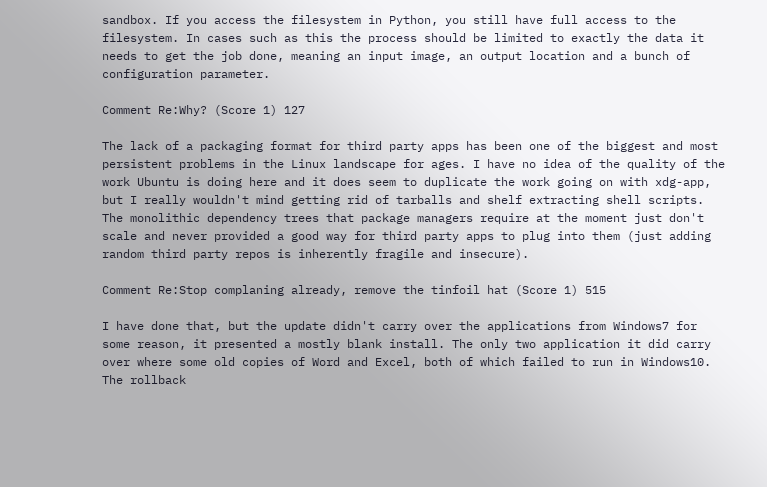sandbox. If you access the filesystem in Python, you still have full access to the filesystem. In cases such as this the process should be limited to exactly the data it needs to get the job done, meaning an input image, an output location and a bunch of configuration parameter.

Comment Re:Why? (Score 1) 127

The lack of a packaging format for third party apps has been one of the biggest and most persistent problems in the Linux landscape for ages. I have no idea of the quality of the work Ubuntu is doing here and it does seem to duplicate the work going on with xdg-app, but I really wouldn't mind getting rid of tarballs and shelf extracting shell scripts. The monolithic dependency trees that package managers require at the moment just don't scale and never provided a good way for third party apps to plug into them (just adding random third party repos is inherently fragile and insecure).

Comment Re:Stop complaning already, remove the tinfoil hat (Score 1) 515

I have done that, but the update didn't carry over the applications from Windows7 for some reason, it presented a mostly blank install. The only two application it did carry over where some old copies of Word and Excel, both of which failed to run in Windows10. The rollback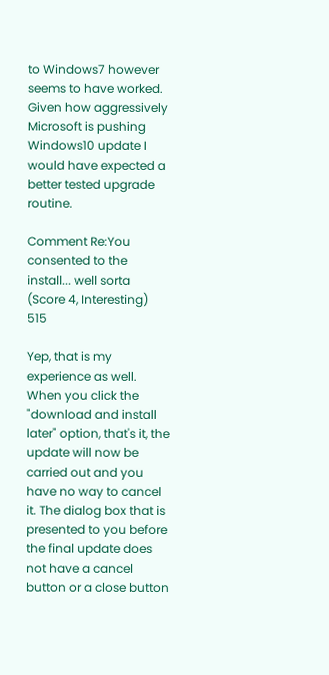to Windows7 however seems to have worked. Given how aggressively Microsoft is pushing Windows10 update I would have expected a better tested upgrade routine.

Comment Re:You consented to the install... well sorta (Score 4, Interesting) 515

Yep, that is my experience as well. When you click the "download and install later" option, that's it, the update will now be carried out and you have no way to cancel it. The dialog box that is presented to you before the final update does not have a cancel button or a close button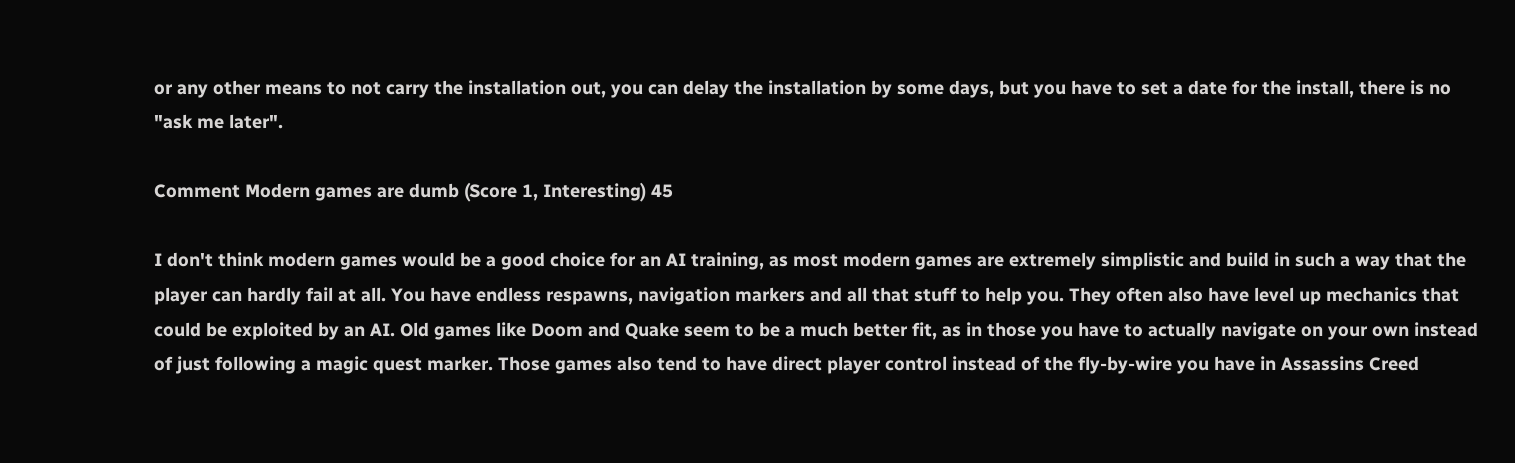or any other means to not carry the installation out, you can delay the installation by some days, but you have to set a date for the install, there is no "ask me later".

Comment Modern games are dumb (Score 1, Interesting) 45

I don't think modern games would be a good choice for an AI training, as most modern games are extremely simplistic and build in such a way that the player can hardly fail at all. You have endless respawns, navigation markers and all that stuff to help you. They often also have level up mechanics that could be exploited by an AI. Old games like Doom and Quake seem to be a much better fit, as in those you have to actually navigate on your own instead of just following a magic quest marker. Those games also tend to have direct player control instead of the fly-by-wire you have in Assassins Creed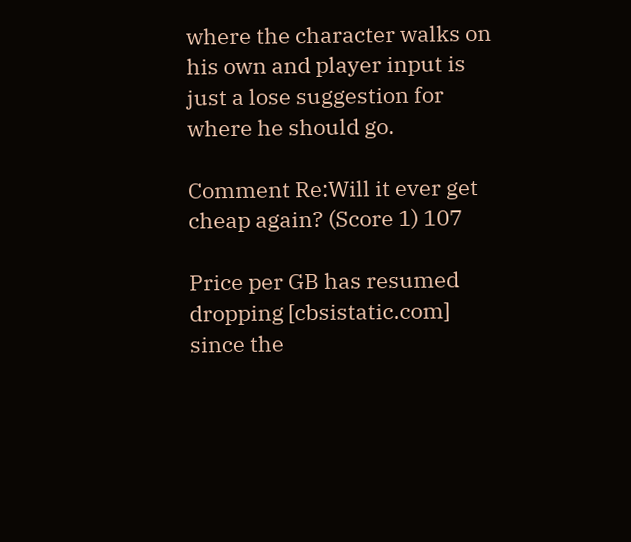where the character walks on his own and player input is just a lose suggestion for where he should go.

Comment Re:Will it ever get cheap again? (Score 1) 107

Price per GB has resumed dropping [cbsistatic.com] since the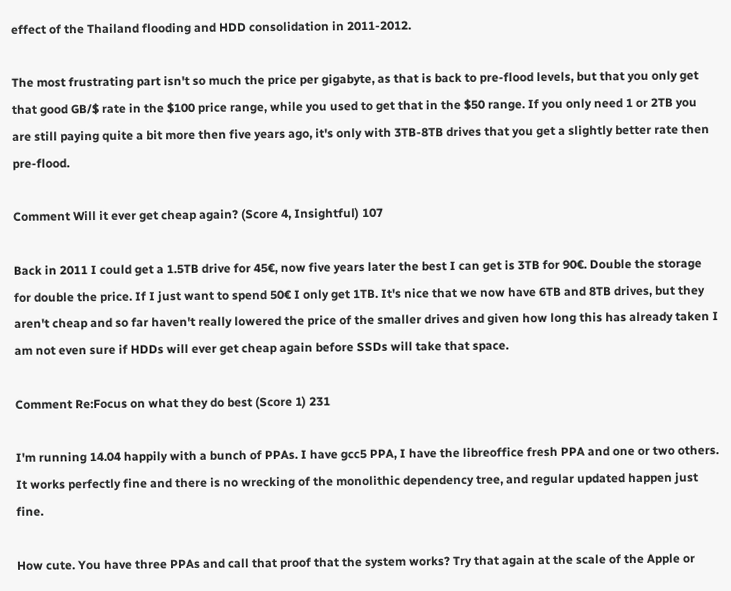effect of the Thailand flooding and HDD consolidation in 2011-2012.

The most frustrating part isn't so much the price per gigabyte, as that is back to pre-flood levels, but that you only get that good GB/$ rate in the $100 price range, while you used to get that in the $50 range. If you only need 1 or 2TB you are still paying quite a bit more then five years ago, it's only with 3TB-8TB drives that you get a slightly better rate then pre-flood.

Comment Will it ever get cheap again? (Score 4, Insightful) 107

Back in 2011 I could get a 1.5TB drive for 45€, now five years later the best I can get is 3TB for 90€. Double the storage for double the price. If I just want to spend 50€ I only get 1TB. It's nice that we now have 6TB and 8TB drives, but they aren't cheap and so far haven't really lowered the price of the smaller drives and given how long this has already taken I am not even sure if HDDs will ever get cheap again before SSDs will take that space.

Comment Re:Focus on what they do best (Score 1) 231

I'm running 14.04 happily with a bunch of PPAs. I have gcc5 PPA, I have the libreoffice fresh PPA and one or two others. It works perfectly fine and there is no wrecking of the monolithic dependency tree, and regular updated happen just fine.

How cute. You have three PPAs and call that proof that the system works? Try that again at the scale of the Apple or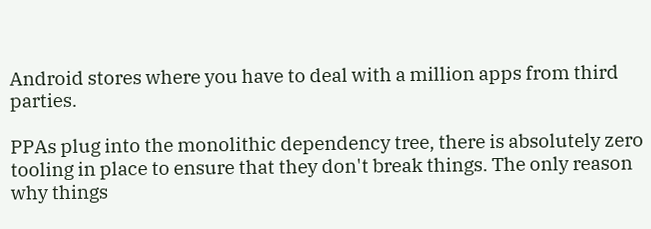Android stores where you have to deal with a million apps from third parties.

PPAs plug into the monolithic dependency tree, there is absolutely zero tooling in place to ensure that they don't break things. The only reason why things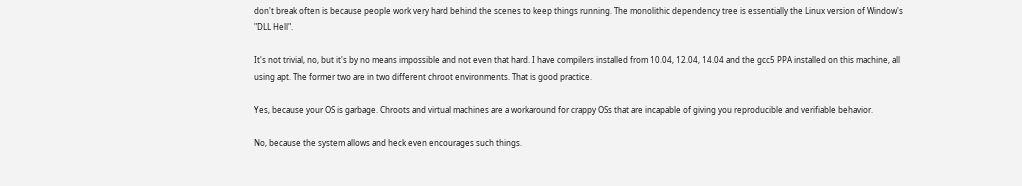don't break often is because people work very hard behind the scenes to keep things running. The monolithic dependency tree is essentially the Linux version of Window's "DLL Hell".

It's not trivial, no, but it's by no means impossible and not even that hard. I have compilers installed from 10.04, 12.04, 14.04 and the gcc5 PPA installed on this machine, all using apt. The former two are in two different chroot environments. That is good practice.

Yes, because your OS is garbage. Chroots and virtual machines are a workaround for crappy OSs that are incapable of giving you reproducible and verifiable behavior.

No, because the system allows and heck even encourages such things.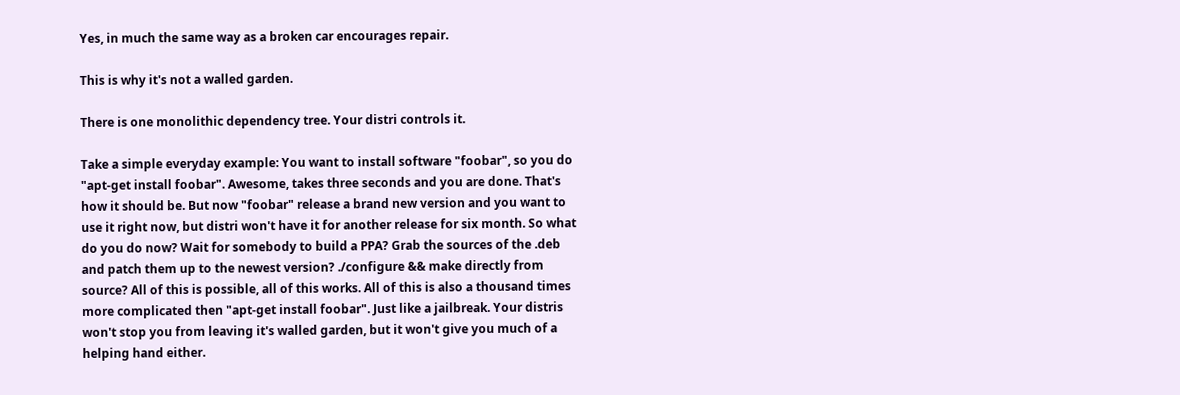Yes, in much the same way as a broken car encourages repair.

This is why it's not a walled garden.

There is one monolithic dependency tree. Your distri controls it.

Take a simple everyday example: You want to install software "foobar", so you do "apt-get install foobar". Awesome, takes three seconds and you are done. That's how it should be. But now "foobar" release a brand new version and you want to use it right now, but distri won't have it for another release for six month. So what do you do now? Wait for somebody to build a PPA? Grab the sources of the .deb and patch them up to the newest version? ./configure && make directly from source? All of this is possible, all of this works. All of this is also a thousand times more complicated then "apt-get install foobar". Just like a jailbreak. Your distris won't stop you from leaving it's walled garden, but it won't give you much of a helping hand either.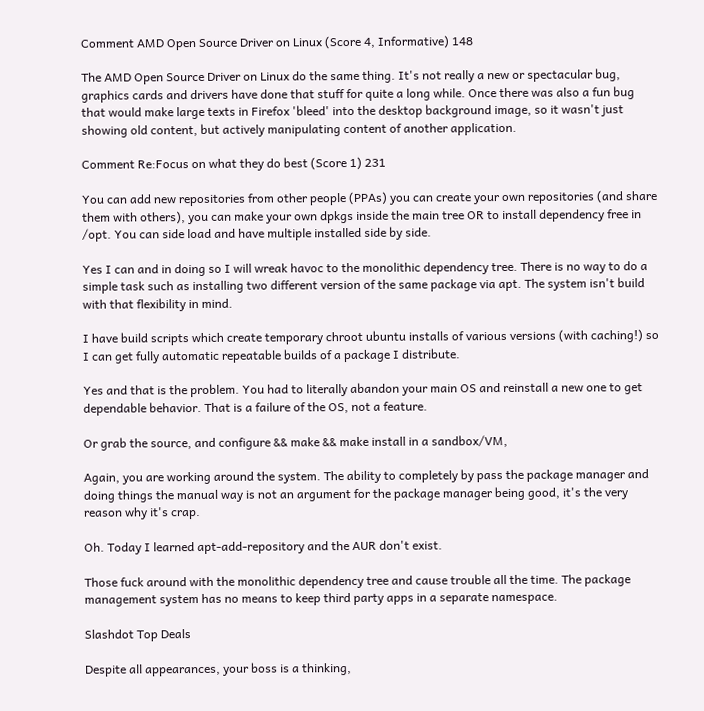Comment AMD Open Source Driver on Linux (Score 4, Informative) 148

The AMD Open Source Driver on Linux do the same thing. It's not really a new or spectacular bug, graphics cards and drivers have done that stuff for quite a long while. Once there was also a fun bug that would make large texts in Firefox 'bleed' into the desktop background image, so it wasn't just showing old content, but actively manipulating content of another application.

Comment Re:Focus on what they do best (Score 1) 231

You can add new repositories from other people (PPAs) you can create your own repositories (and share them with others), you can make your own dpkgs inside the main tree OR to install dependency free in /opt. You can side load and have multiple installed side by side.

Yes I can and in doing so I will wreak havoc to the monolithic dependency tree. There is no way to do a simple task such as installing two different version of the same package via apt. The system isn't build with that flexibility in mind.

I have build scripts which create temporary chroot ubuntu installs of various versions (with caching!) so I can get fully automatic repeatable builds of a package I distribute.

Yes and that is the problem. You had to literally abandon your main OS and reinstall a new one to get dependable behavior. That is a failure of the OS, not a feature.

Or grab the source, and configure && make && make install in a sandbox/VM,

Again, you are working around the system. The ability to completely by pass the package manager and doing things the manual way is not an argument for the package manager being good, it's the very reason why it's crap.

Oh. Today I learned apt-add-repository and the AUR don't exist.

Those fuck around with the monolithic dependency tree and cause trouble all the time. The package management system has no means to keep third party apps in a separate namespace.

Slashdot Top Deals

Despite all appearances, your boss is a thinking,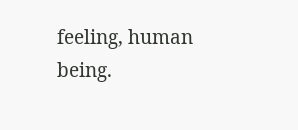feeling, human being.